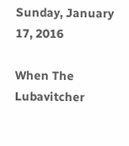Sunday, January 17, 2016

When The Lubavitcher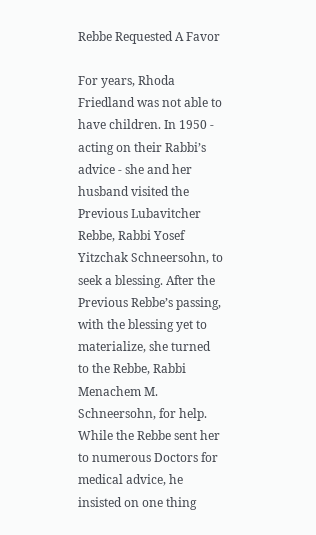Rebbe Requested A Favor

For years, Rhoda Friedland was not able to have children. In 1950 - acting on their Rabbi’s advice - she and her husband visited the Previous Lubavitcher Rebbe, Rabbi Yosef Yitzchak Schneersohn, to seek a blessing. After the Previous Rebbe’s passing, with the blessing yet to materialize, she turned to the Rebbe, Rabbi Menachem M. Schneersohn, for help. While the Rebbe sent her to numerous Doctors for medical advice, he insisted on one thing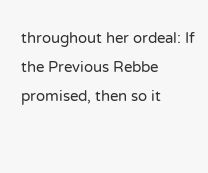throughout her ordeal: If the Previous Rebbe promised, then so it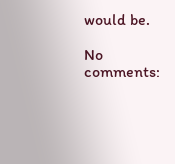would be.

No comments: